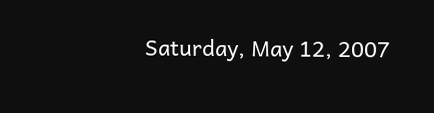Saturday, May 12, 2007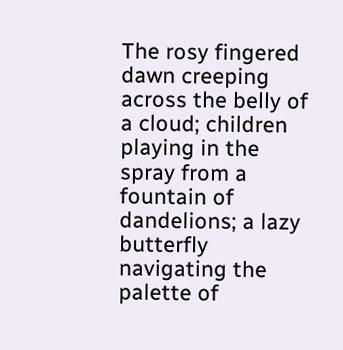The rosy fingered dawn creeping across the belly of a cloud; children playing in the spray from a fountain of dandelions; a lazy butterfly navigating the palette of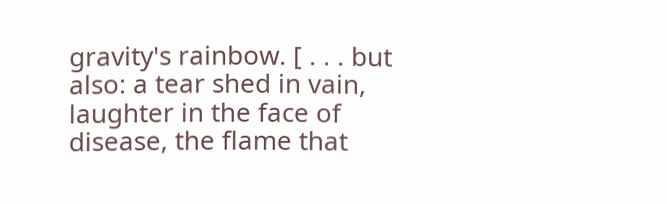gravity's rainbow. [ . . . but also: a tear shed in vain, laughter in the face of disease, the flame that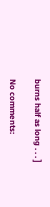burns half as long . . . ]

No comments: